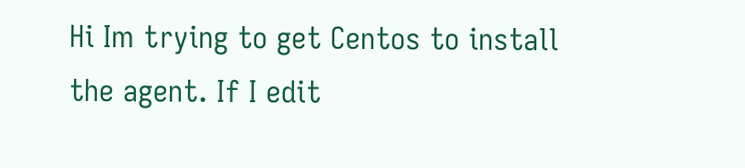Hi Im trying to get Centos to install the agent. If I edit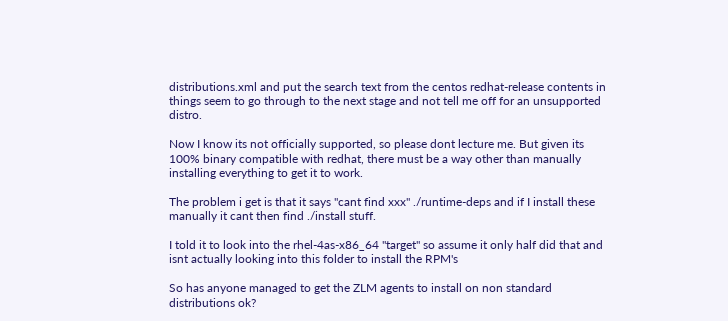distributions.xml and put the search text from the centos redhat-release contents in things seem to go through to the next stage and not tell me off for an unsupported distro.

Now I know its not officially supported, so please dont lecture me. But given its 100% binary compatible with redhat, there must be a way other than manually installing everything to get it to work.

The problem i get is that it says "cant find xxx" ./runtime-deps and if I install these manually it cant then find ./install stuff.

I told it to look into the rhel-4as-x86_64 "target" so assume it only half did that and isnt actually looking into this folder to install the RPM's

So has anyone managed to get the ZLM agents to install on non standard distributions ok?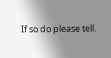If so do please tell.